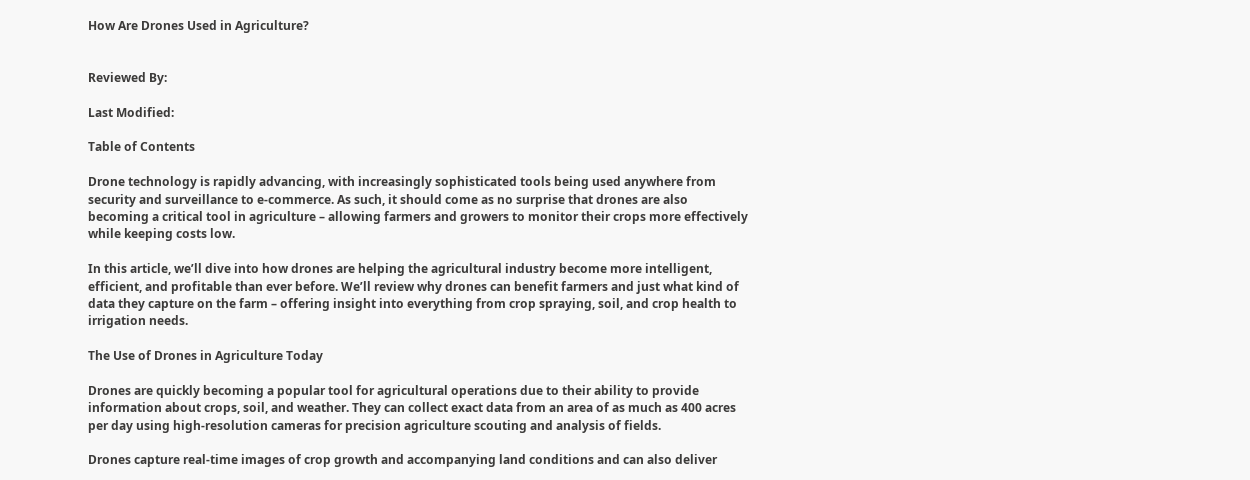How Are Drones Used in Agriculture?


Reviewed By:

Last Modified:

Table of Contents

Drone technology is rapidly advancing, with increasingly sophisticated tools being used anywhere from security and surveillance to e-commerce. As such, it should come as no surprise that drones are also becoming a critical tool in agriculture – allowing farmers and growers to monitor their crops more effectively while keeping costs low.

In this article, we’ll dive into how drones are helping the agricultural industry become more intelligent, efficient, and profitable than ever before. We’ll review why drones can benefit farmers and just what kind of data they capture on the farm – offering insight into everything from crop spraying, soil, and crop health to irrigation needs.

The Use of Drones in Agriculture Today

Drones are quickly becoming a popular tool for agricultural operations due to their ability to provide information about crops, soil, and weather. They can collect exact data from an area of as much as 400 acres per day using high-resolution cameras for precision agriculture scouting and analysis of fields.

Drones capture real-time images of crop growth and accompanying land conditions and can also deliver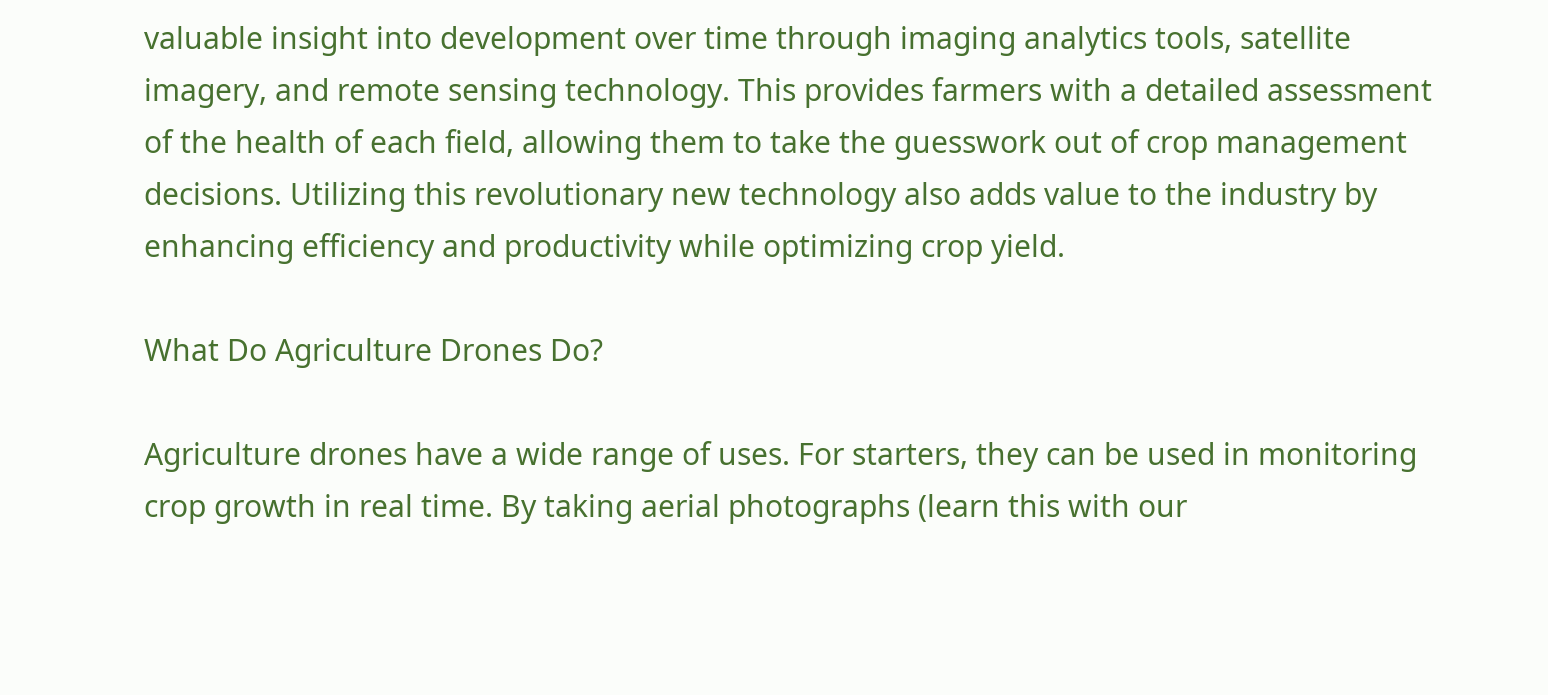valuable insight into development over time through imaging analytics tools, satellite imagery, and remote sensing technology. This provides farmers with a detailed assessment of the health of each field, allowing them to take the guesswork out of crop management decisions. Utilizing this revolutionary new technology also adds value to the industry by enhancing efficiency and productivity while optimizing crop yield.

What Do Agriculture Drones Do?

Agriculture drones have a wide range of uses. For starters, they can be used in monitoring crop growth in real time. By taking aerial photographs (learn this with our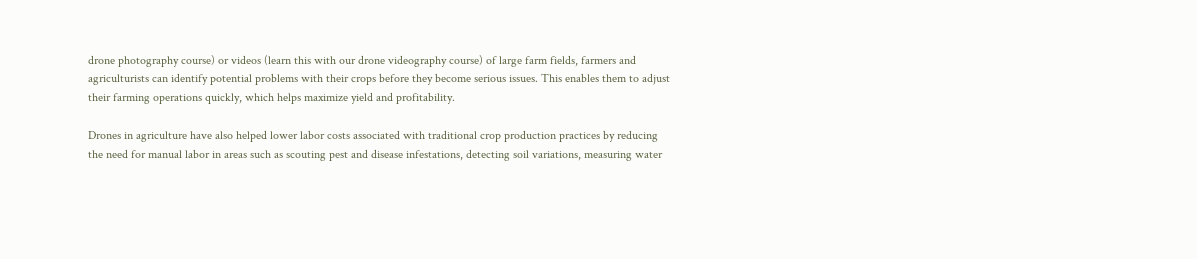drone photography course) or videos (learn this with our drone videography course) of large farm fields, farmers and agriculturists can identify potential problems with their crops before they become serious issues. This enables them to adjust their farming operations quickly, which helps maximize yield and profitability.

Drones in agriculture have also helped lower labor costs associated with traditional crop production practices by reducing the need for manual labor in areas such as scouting pest and disease infestations, detecting soil variations, measuring water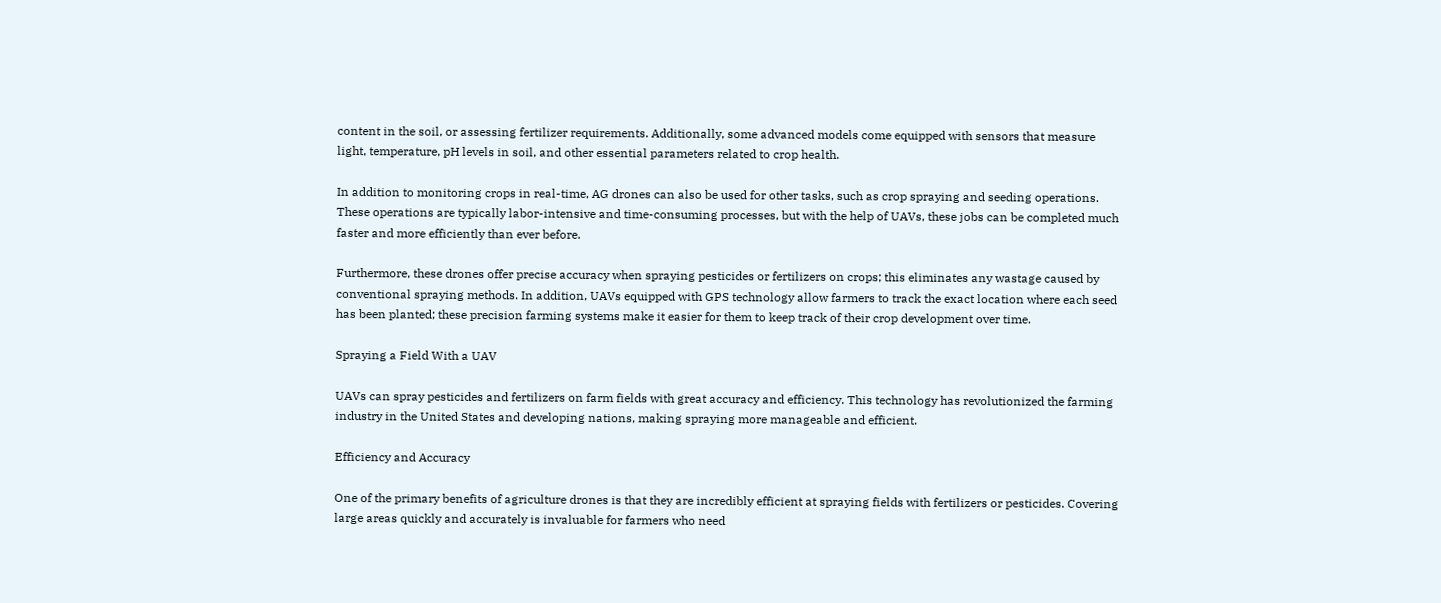content in the soil, or assessing fertilizer requirements. Additionally, some advanced models come equipped with sensors that measure light, temperature, pH levels in soil, and other essential parameters related to crop health.

In addition to monitoring crops in real-time, AG drones can also be used for other tasks, such as crop spraying and seeding operations. These operations are typically labor-intensive and time-consuming processes, but with the help of UAVs, these jobs can be completed much faster and more efficiently than ever before.

Furthermore, these drones offer precise accuracy when spraying pesticides or fertilizers on crops; this eliminates any wastage caused by conventional spraying methods. In addition, UAVs equipped with GPS technology allow farmers to track the exact location where each seed has been planted; these precision farming systems make it easier for them to keep track of their crop development over time.

Spraying a Field With a UAV

UAVs can spray pesticides and fertilizers on farm fields with great accuracy and efficiency. This technology has revolutionized the farming industry in the United States and developing nations, making spraying more manageable and efficient.

Efficiency and Accuracy

One of the primary benefits of agriculture drones is that they are incredibly efficient at spraying fields with fertilizers or pesticides. Covering large areas quickly and accurately is invaluable for farmers who need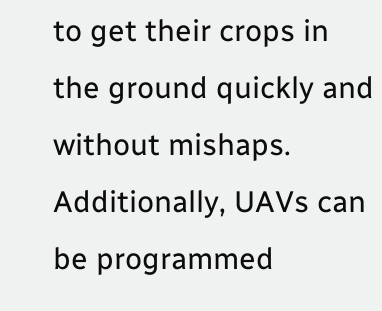to get their crops in the ground quickly and without mishaps. Additionally, UAVs can be programmed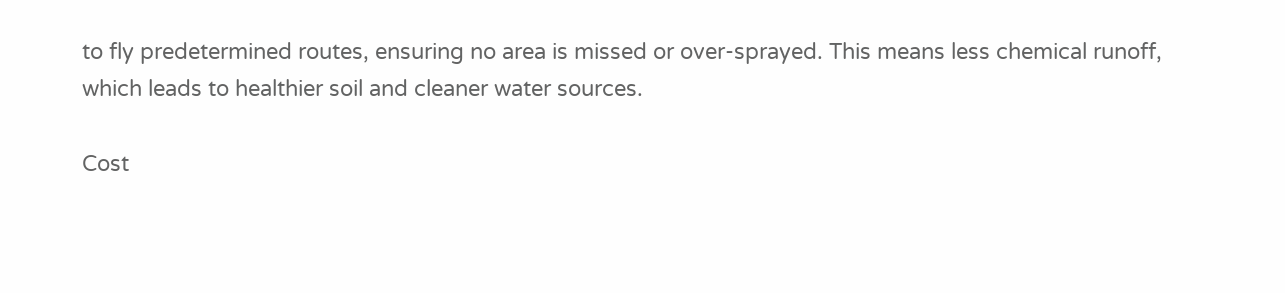to fly predetermined routes, ensuring no area is missed or over-sprayed. This means less chemical runoff, which leads to healthier soil and cleaner water sources.

Cost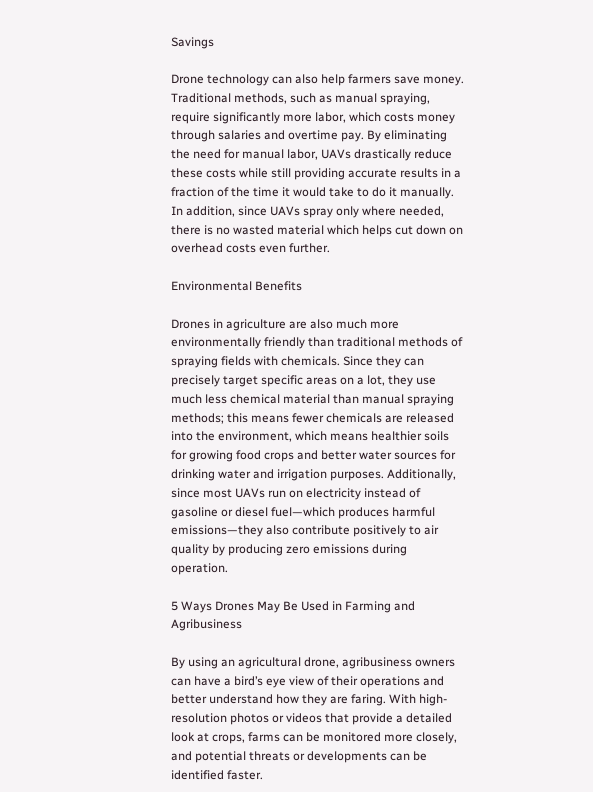Savings

Drone technology can also help farmers save money. Traditional methods, such as manual spraying, require significantly more labor, which costs money through salaries and overtime pay. By eliminating the need for manual labor, UAVs drastically reduce these costs while still providing accurate results in a fraction of the time it would take to do it manually. In addition, since UAVs spray only where needed, there is no wasted material which helps cut down on overhead costs even further.

Environmental Benefits

Drones in agriculture are also much more environmentally friendly than traditional methods of spraying fields with chemicals. Since they can precisely target specific areas on a lot, they use much less chemical material than manual spraying methods; this means fewer chemicals are released into the environment, which means healthier soils for growing food crops and better water sources for drinking water and irrigation purposes. Additionally, since most UAVs run on electricity instead of gasoline or diesel fuel—which produces harmful emissions—they also contribute positively to air quality by producing zero emissions during operation.

5 Ways Drones May Be Used in Farming and Agribusiness

By using an agricultural drone, agribusiness owners can have a bird’s eye view of their operations and better understand how they are faring. With high-resolution photos or videos that provide a detailed look at crops, farms can be monitored more closely, and potential threats or developments can be identified faster.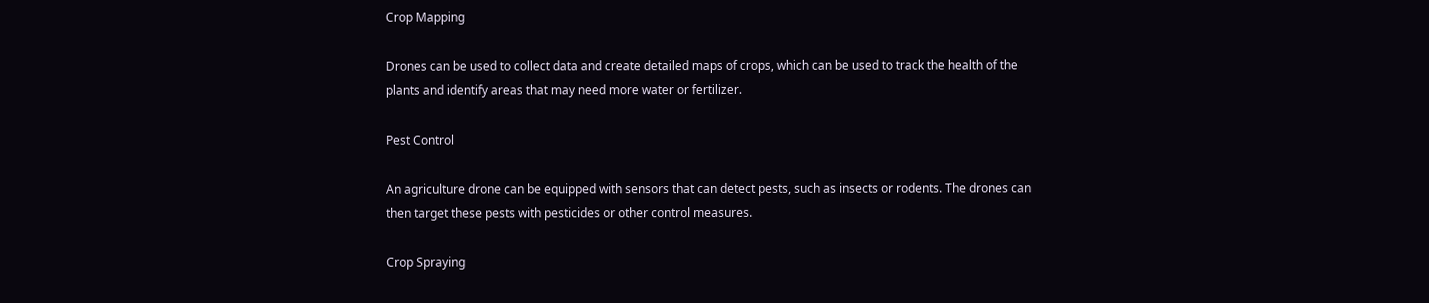Crop Mapping

Drones can be used to collect data and create detailed maps of crops, which can be used to track the health of the plants and identify areas that may need more water or fertilizer.

Pest Control

An agriculture drone can be equipped with sensors that can detect pests, such as insects or rodents. The drones can then target these pests with pesticides or other control measures.

Crop Spraying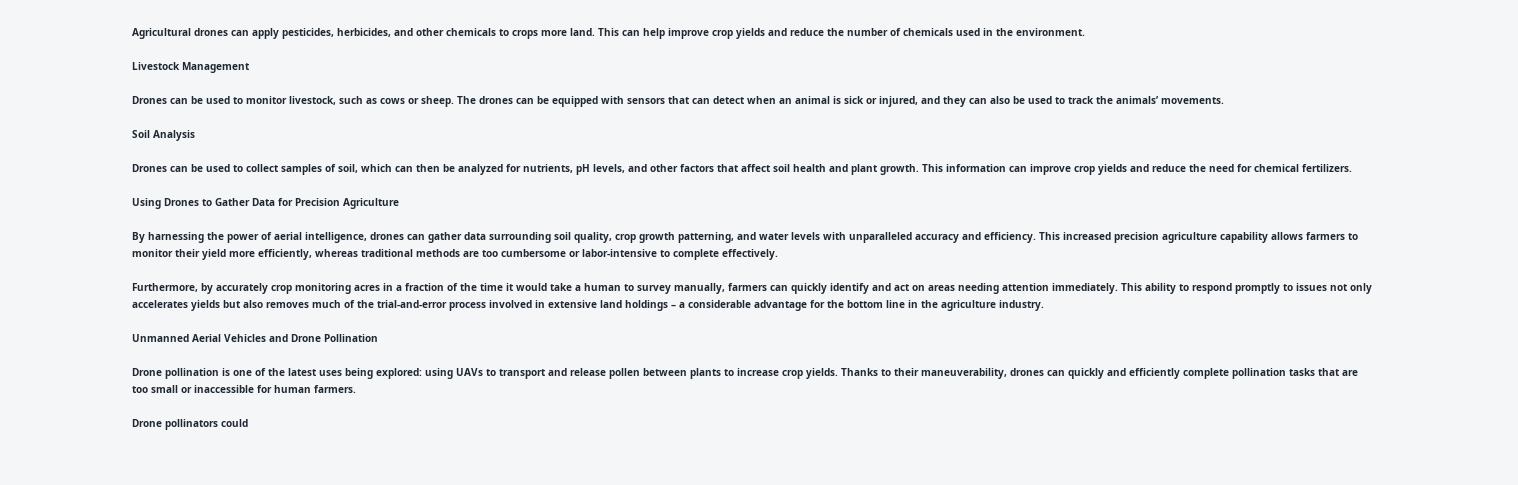Agricultural drones can apply pesticides, herbicides, and other chemicals to crops more land. This can help improve crop yields and reduce the number of chemicals used in the environment.

Livestock Management

Drones can be used to monitor livestock, such as cows or sheep. The drones can be equipped with sensors that can detect when an animal is sick or injured, and they can also be used to track the animals’ movements.

Soil Analysis

Drones can be used to collect samples of soil, which can then be analyzed for nutrients, pH levels, and other factors that affect soil health and plant growth. This information can improve crop yields and reduce the need for chemical fertilizers.

Using Drones to Gather Data for Precision Agriculture

By harnessing the power of aerial intelligence, drones can gather data surrounding soil quality, crop growth patterning, and water levels with unparalleled accuracy and efficiency. This increased precision agriculture capability allows farmers to monitor their yield more efficiently, whereas traditional methods are too cumbersome or labor-intensive to complete effectively.

Furthermore, by accurately crop monitoring acres in a fraction of the time it would take a human to survey manually, farmers can quickly identify and act on areas needing attention immediately. This ability to respond promptly to issues not only accelerates yields but also removes much of the trial-and-error process involved in extensive land holdings – a considerable advantage for the bottom line in the agriculture industry.

Unmanned Aerial Vehicles and Drone Pollination

Drone pollination is one of the latest uses being explored: using UAVs to transport and release pollen between plants to increase crop yields. Thanks to their maneuverability, drones can quickly and efficiently complete pollination tasks that are too small or inaccessible for human farmers.

Drone pollinators could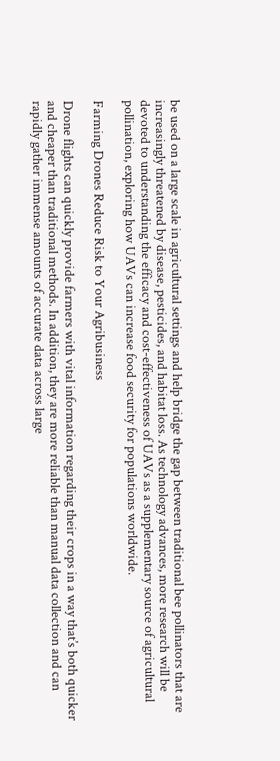be used on a large scale in agricultural settings and help bridge the gap between traditional bee pollinators that are increasingly threatened by disease, pesticides, and habitat loss. As technology advances, more research will be devoted to understanding the efficacy and cost-effectiveness of UAVs as a supplementary source of agricultural pollination, exploring how UAVs can increase food security for populations worldwide.

Farming Drones Reduce Risk to Your Agribusiness

Drone flights can quickly provide farmers with vital information regarding their crops in a way that’s both quicker and cheaper than traditional methods. In addition, they are more reliable than manual data collection and can rapidly gather immense amounts of accurate data across large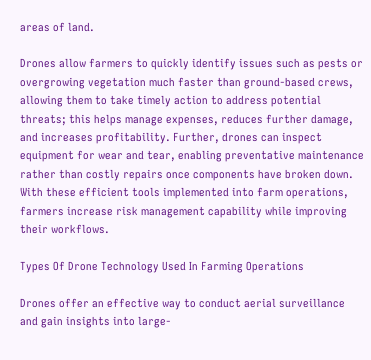areas of land.

Drones allow farmers to quickly identify issues such as pests or overgrowing vegetation much faster than ground-based crews, allowing them to take timely action to address potential threats; this helps manage expenses, reduces further damage, and increases profitability. Further, drones can inspect equipment for wear and tear, enabling preventative maintenance rather than costly repairs once components have broken down. With these efficient tools implemented into farm operations, farmers increase risk management capability while improving their workflows.

Types Of Drone Technology Used In Farming Operations

Drones offer an effective way to conduct aerial surveillance and gain insights into large-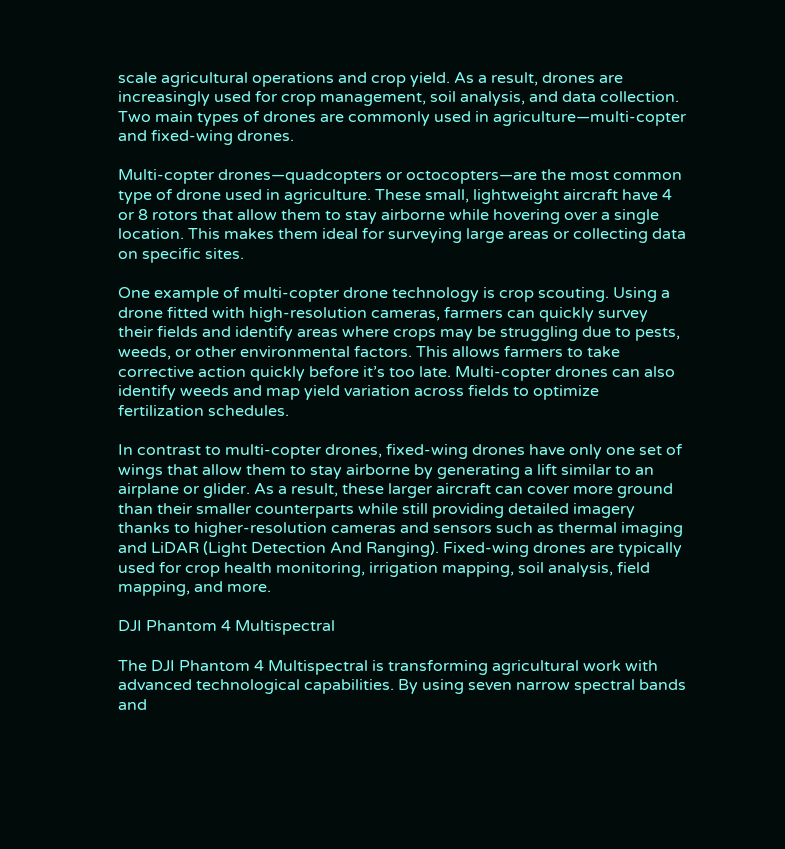scale agricultural operations and crop yield. As a result, drones are increasingly used for crop management, soil analysis, and data collection. Two main types of drones are commonly used in agriculture—multi-copter and fixed-wing drones.

Multi-copter drones—quadcopters or octocopters—are the most common type of drone used in agriculture. These small, lightweight aircraft have 4 or 8 rotors that allow them to stay airborne while hovering over a single location. This makes them ideal for surveying large areas or collecting data on specific sites.

One example of multi-copter drone technology is crop scouting. Using a drone fitted with high-resolution cameras, farmers can quickly survey their fields and identify areas where crops may be struggling due to pests, weeds, or other environmental factors. This allows farmers to take corrective action quickly before it’s too late. Multi-copter drones can also identify weeds and map yield variation across fields to optimize fertilization schedules.

In contrast to multi-copter drones, fixed-wing drones have only one set of wings that allow them to stay airborne by generating a lift similar to an airplane or glider. As a result, these larger aircraft can cover more ground than their smaller counterparts while still providing detailed imagery thanks to higher-resolution cameras and sensors such as thermal imaging and LiDAR (Light Detection And Ranging). Fixed-wing drones are typically used for crop health monitoring, irrigation mapping, soil analysis, field mapping, and more.

DJI Phantom 4 Multispectral

The DJI Phantom 4 Multispectral is transforming agricultural work with advanced technological capabilities. By using seven narrow spectral bands and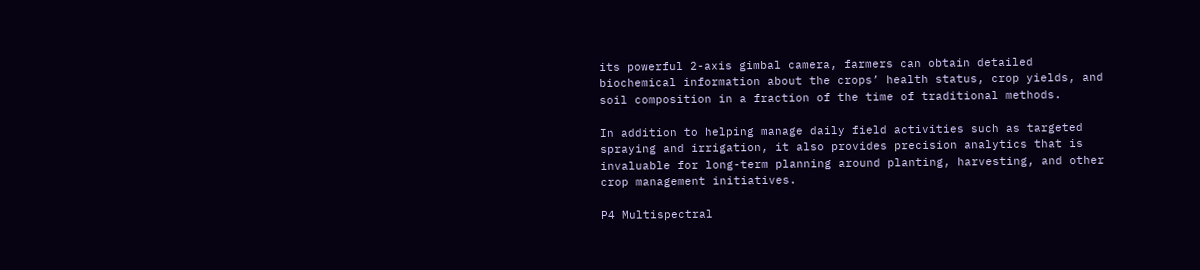its powerful 2-axis gimbal camera, farmers can obtain detailed biochemical information about the crops’ health status, crop yields, and soil composition in a fraction of the time of traditional methods.

In addition to helping manage daily field activities such as targeted spraying and irrigation, it also provides precision analytics that is invaluable for long-term planning around planting, harvesting, and other crop management initiatives.

P4 Multispectral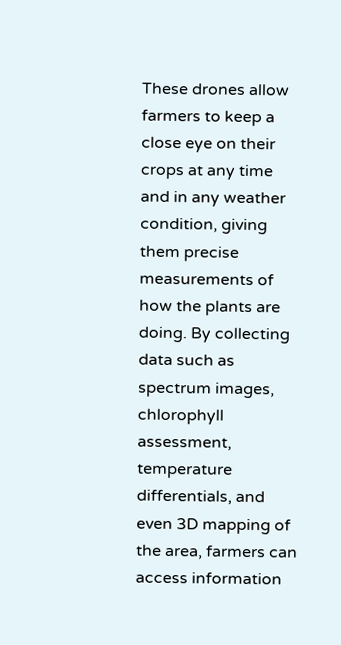These drones allow farmers to keep a close eye on their crops at any time and in any weather condition, giving them precise measurements of how the plants are doing. By collecting data such as spectrum images, chlorophyll assessment, temperature differentials, and even 3D mapping of the area, farmers can access information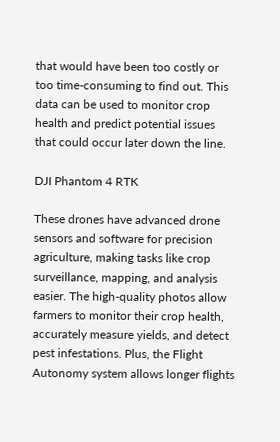that would have been too costly or too time-consuming to find out. This data can be used to monitor crop health and predict potential issues that could occur later down the line.

DJI Phantom 4 RTK

These drones have advanced drone sensors and software for precision agriculture, making tasks like crop surveillance, mapping, and analysis easier. The high-quality photos allow farmers to monitor their crop health, accurately measure yields, and detect pest infestations. Plus, the Flight Autonomy system allows longer flights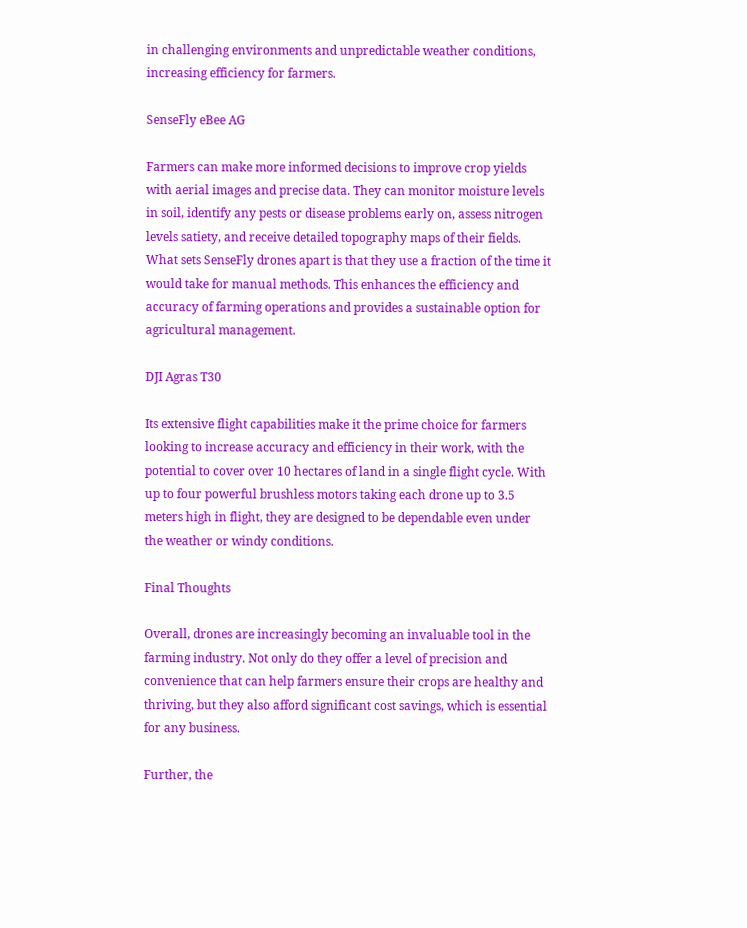in challenging environments and unpredictable weather conditions, increasing efficiency for farmers.

SenseFly eBee AG

Farmers can make more informed decisions to improve crop yields with aerial images and precise data. They can monitor moisture levels in soil, identify any pests or disease problems early on, assess nitrogen levels satiety, and receive detailed topography maps of their fields. What sets SenseFly drones apart is that they use a fraction of the time it would take for manual methods. This enhances the efficiency and accuracy of farming operations and provides a sustainable option for agricultural management.

DJI Agras T30

Its extensive flight capabilities make it the prime choice for farmers looking to increase accuracy and efficiency in their work, with the potential to cover over 10 hectares of land in a single flight cycle. With up to four powerful brushless motors taking each drone up to 3.5 meters high in flight, they are designed to be dependable even under the weather or windy conditions.

Final Thoughts

Overall, drones are increasingly becoming an invaluable tool in the farming industry. Not only do they offer a level of precision and convenience that can help farmers ensure their crops are healthy and thriving, but they also afford significant cost savings, which is essential for any business.

Further, the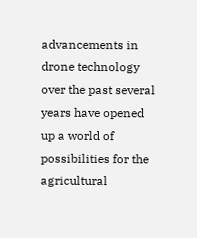advancements in drone technology over the past several years have opened up a world of possibilities for the agricultural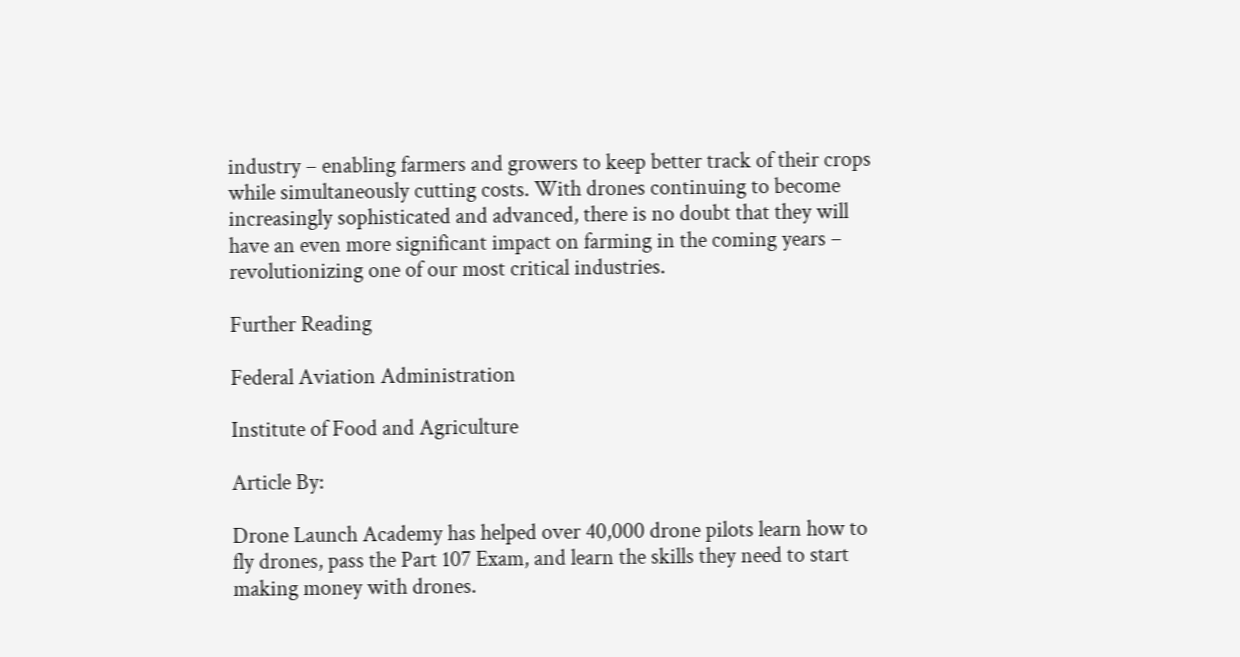industry – enabling farmers and growers to keep better track of their crops while simultaneously cutting costs. With drones continuing to become increasingly sophisticated and advanced, there is no doubt that they will have an even more significant impact on farming in the coming years – revolutionizing one of our most critical industries.

Further Reading

Federal Aviation Administration

Institute of Food and Agriculture

Article By:

Drone Launch Academy has helped over 40,000 drone pilots learn how to fly drones, pass the Part 107 Exam, and learn the skills they need to start making money with drones.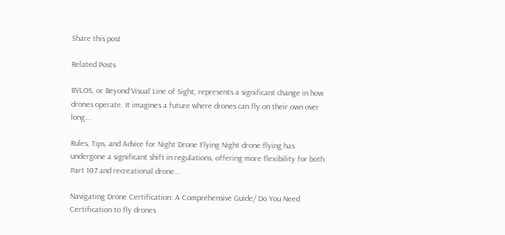Share this post

Related Posts

BVLOS, or Beyond Visual Line of Sight, represents a significant change in how drones operate. It imagines a future where drones can fly on their own over long...

Rules, Tips, and Advice for Night Drone Flying Night drone flying has undergone a significant shift in regulations, offering more flexibility for both Part 107 and recreational drone...

Navigating Drone Certification: A Comprehensive Guide/ Do You Need Certification to fly drones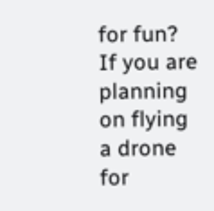for fun? If you are planning on flying a drone for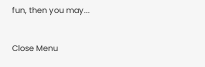fun, then you may...

Close Menu